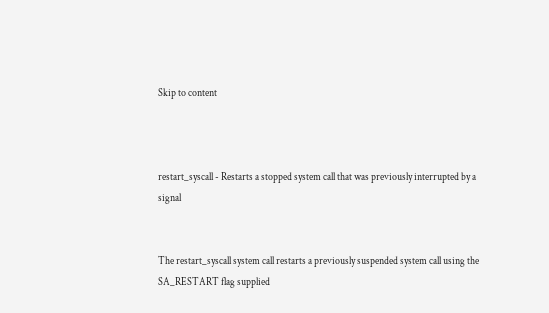Skip to content



restart_syscall - Restarts a stopped system call that was previously interrupted by a signal


The restart_syscall system call restarts a previously suspended system call using the SA_RESTART flag supplied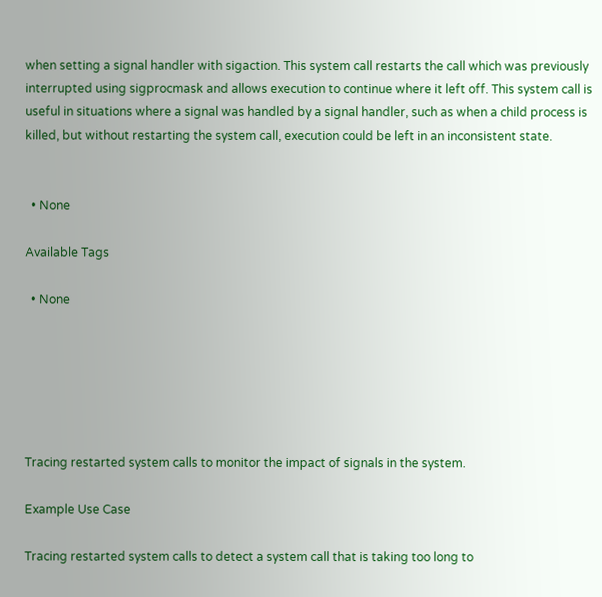when setting a signal handler with sigaction. This system call restarts the call which was previously interrupted using sigprocmask and allows execution to continue where it left off. This system call is useful in situations where a signal was handled by a signal handler, such as when a child process is killed, but without restarting the system call, execution could be left in an inconsistent state.


  • None

Available Tags

  • None






Tracing restarted system calls to monitor the impact of signals in the system.

Example Use Case

Tracing restarted system calls to detect a system call that is taking too long to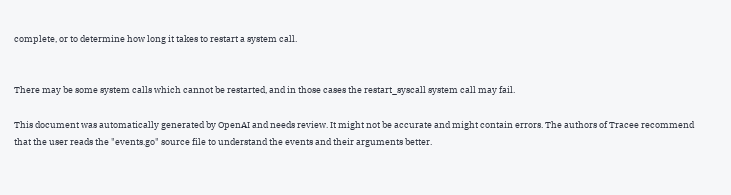complete, or to determine how long it takes to restart a system call.


There may be some system calls which cannot be restarted, and in those cases the restart_syscall system call may fail.

This document was automatically generated by OpenAI and needs review. It might not be accurate and might contain errors. The authors of Tracee recommend that the user reads the "events.go" source file to understand the events and their arguments better.